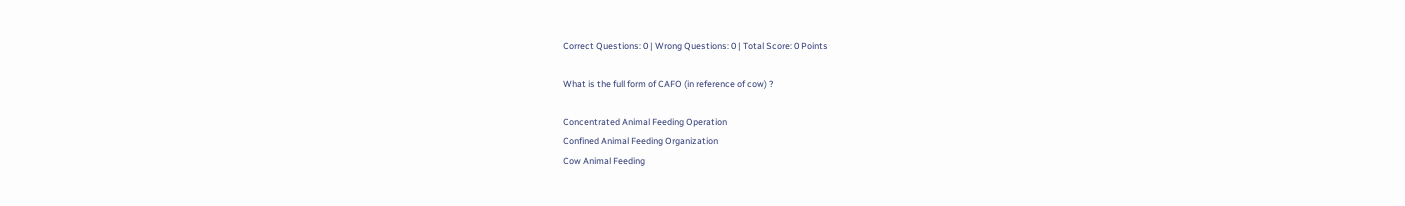Correct Questions: 0 | Wrong Questions: 0 | Total Score: 0 Points

What is the full form of CAFO (in reference of cow) ?

Concentrated Animal Feeding Operation
Confined Animal Feeding Organization
Cow Animal Feeding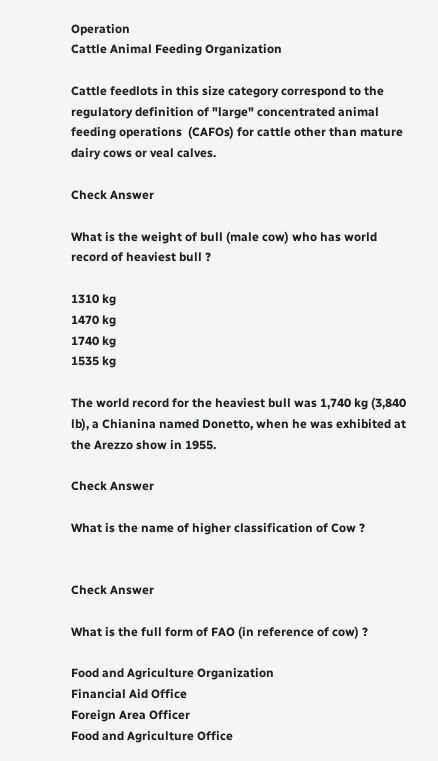Operation
Cattle Animal Feeding Organization

Cattle feedlots in this size category correspond to the regulatory definition of "large" concentrated animal feeding operations  (CAFOs) for cattle other than mature dairy cows or veal calves.

Check Answer

What is the weight of bull (male cow) who has world record of heaviest bull ?

1310 kg
1470 kg
1740 kg
1535 kg

The world record for the heaviest bull was 1,740 kg (3,840 lb), a Chianina named Donetto, when he was exhibited at the Arezzo show in 1955.

Check Answer

What is the name of higher classification of Cow ?


Check Answer

What is the full form of FAO (in reference of cow) ?

Food and Agriculture Organization
Financial Aid Office
Foreign Area Officer
Food and Agriculture Office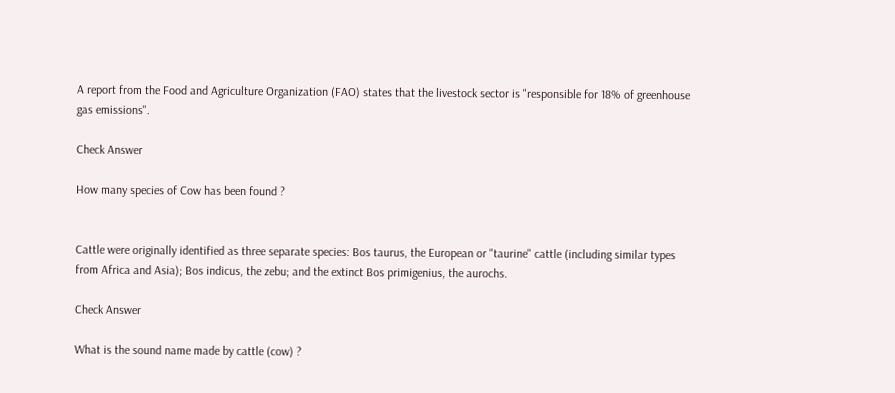A report from the Food and Agriculture Organization (FAO) states that the livestock sector is "responsible for 18% of greenhouse gas emissions".

Check Answer

How many species of Cow has been found ?


Cattle were originally identified as three separate species: Bos taurus, the European or "taurine" cattle (including similar types from Africa and Asia); Bos indicus, the zebu; and the extinct Bos primigenius, the aurochs.

Check Answer

What is the sound name made by cattle (cow) ?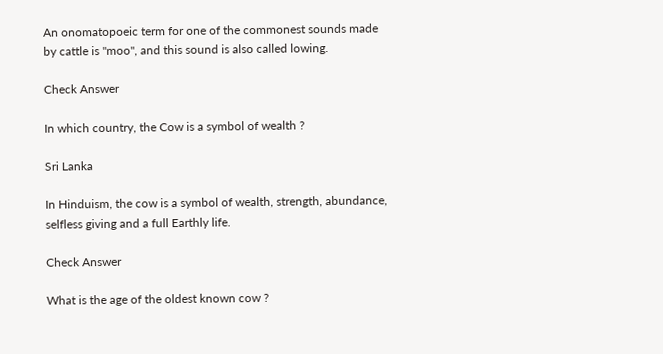An onomatopoeic term for one of the commonest sounds made by cattle is "moo", and this sound is also called lowing.

Check Answer

In which country, the Cow is a symbol of wealth ?

Sri Lanka

In Hinduism, the cow is a symbol of wealth, strength, abundance, selfless giving and a full Earthly life.

Check Answer

What is the age of the oldest known cow ?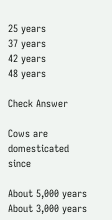25 years
37 years
42 years
48 years

Check Answer

Cows are domesticated since

About 5,000 years
About 3,000 years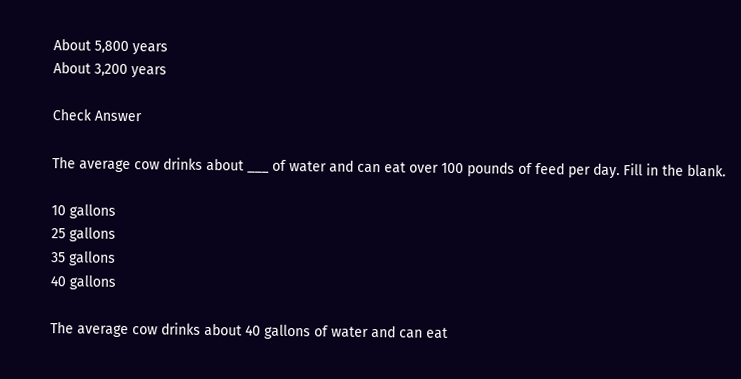About 5,800 years
About 3,200 years

Check Answer

The average cow drinks about ___ of water and can eat over 100 pounds of feed per day. Fill in the blank.

10 gallons
25 gallons
35 gallons
40 gallons

The average cow drinks about 40 gallons of water and can eat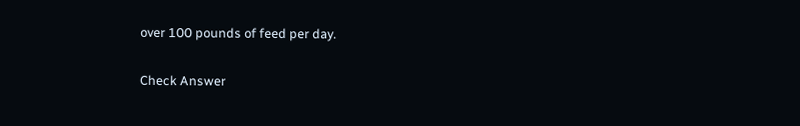over 100 pounds of feed per day.

Check Answer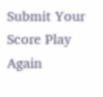Submit Your Score Play Again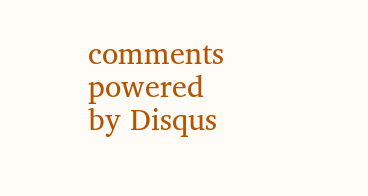comments powered by Disqus